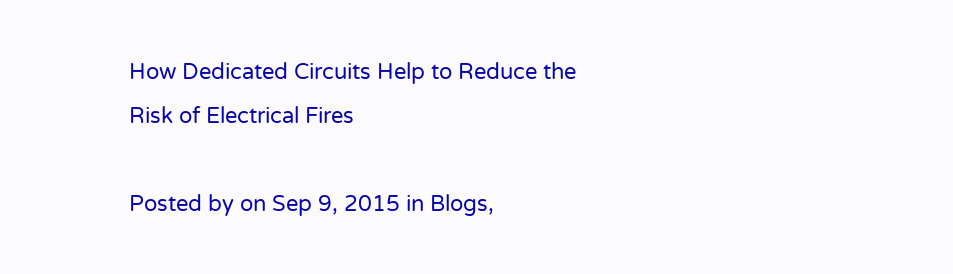How Dedicated Circuits Help to Reduce the Risk of Electrical Fires

Posted by on Sep 9, 2015 in Blogs,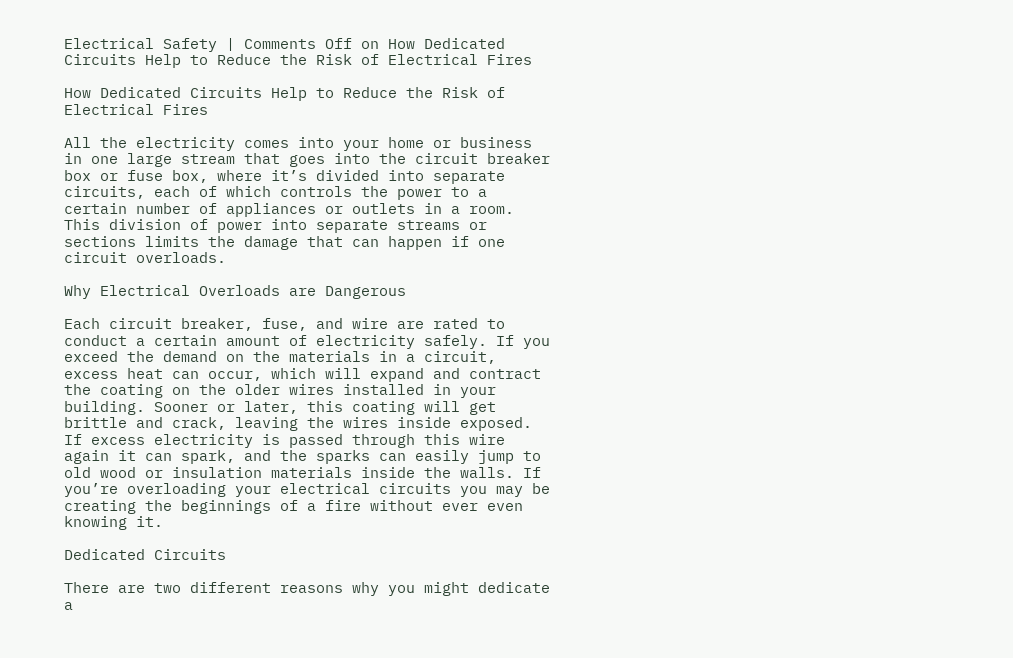Electrical Safety | Comments Off on How Dedicated Circuits Help to Reduce the Risk of Electrical Fires

How Dedicated Circuits Help to Reduce the Risk of Electrical Fires

All the electricity comes into your home or business in one large stream that goes into the circuit breaker box or fuse box, where it’s divided into separate circuits, each of which controls the power to a certain number of appliances or outlets in a room. This division of power into separate streams or sections limits the damage that can happen if one circuit overloads.

Why Electrical Overloads are Dangerous

Each circuit breaker, fuse, and wire are rated to conduct a certain amount of electricity safely. If you exceed the demand on the materials in a circuit, excess heat can occur, which will expand and contract the coating on the older wires installed in your building. Sooner or later, this coating will get brittle and crack, leaving the wires inside exposed. If excess electricity is passed through this wire again it can spark, and the sparks can easily jump to old wood or insulation materials inside the walls. If you’re overloading your electrical circuits you may be creating the beginnings of a fire without ever even knowing it.

Dedicated Circuits

There are two different reasons why you might dedicate a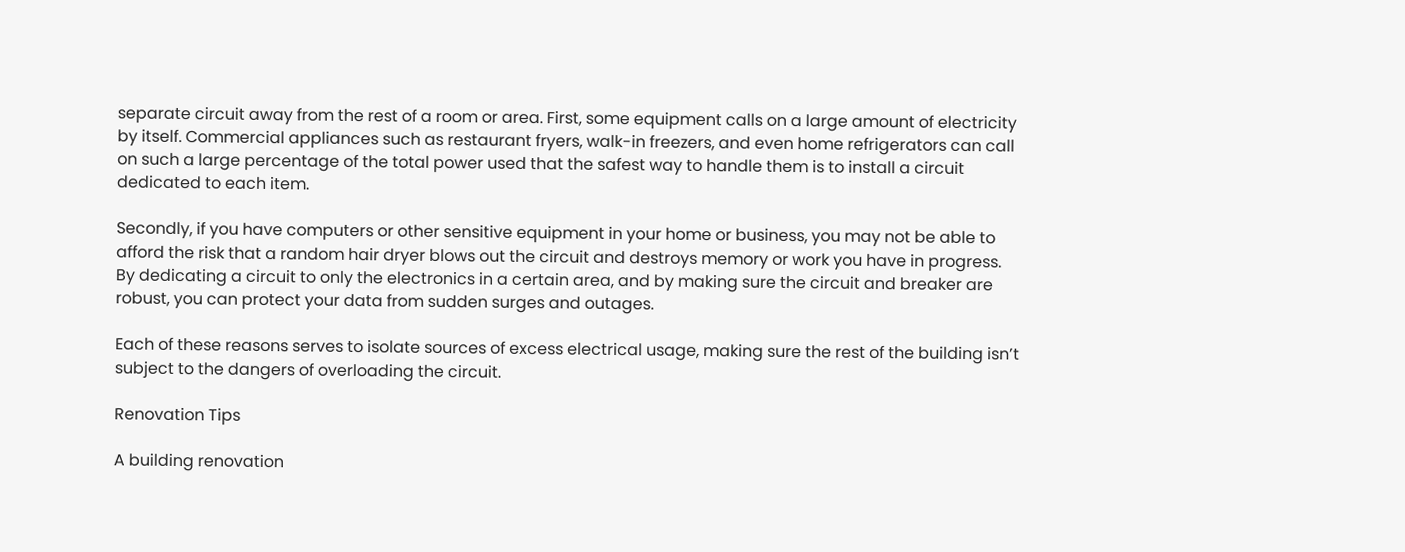separate circuit away from the rest of a room or area. First, some equipment calls on a large amount of electricity by itself. Commercial appliances such as restaurant fryers, walk-in freezers, and even home refrigerators can call on such a large percentage of the total power used that the safest way to handle them is to install a circuit dedicated to each item.

Secondly, if you have computers or other sensitive equipment in your home or business, you may not be able to afford the risk that a random hair dryer blows out the circuit and destroys memory or work you have in progress. By dedicating a circuit to only the electronics in a certain area, and by making sure the circuit and breaker are robust, you can protect your data from sudden surges and outages.

Each of these reasons serves to isolate sources of excess electrical usage, making sure the rest of the building isn’t subject to the dangers of overloading the circuit.

Renovation Tips

A building renovation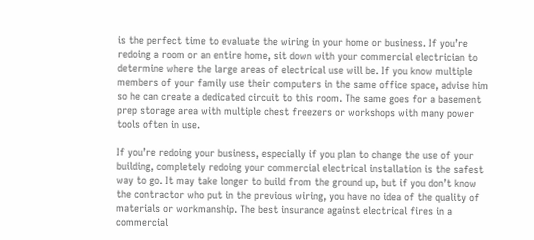is the perfect time to evaluate the wiring in your home or business. If you’re redoing a room or an entire home, sit down with your commercial electrician to determine where the large areas of electrical use will be. If you know multiple members of your family use their computers in the same office space, advise him so he can create a dedicated circuit to this room. The same goes for a basement prep storage area with multiple chest freezers or workshops with many power tools often in use.

If you’re redoing your business, especially if you plan to change the use of your building, completely redoing your commercial electrical installation is the safest way to go. It may take longer to build from the ground up, but if you don’t know the contractor who put in the previous wiring, you have no idea of the quality of materials or workmanship. The best insurance against electrical fires in a commercial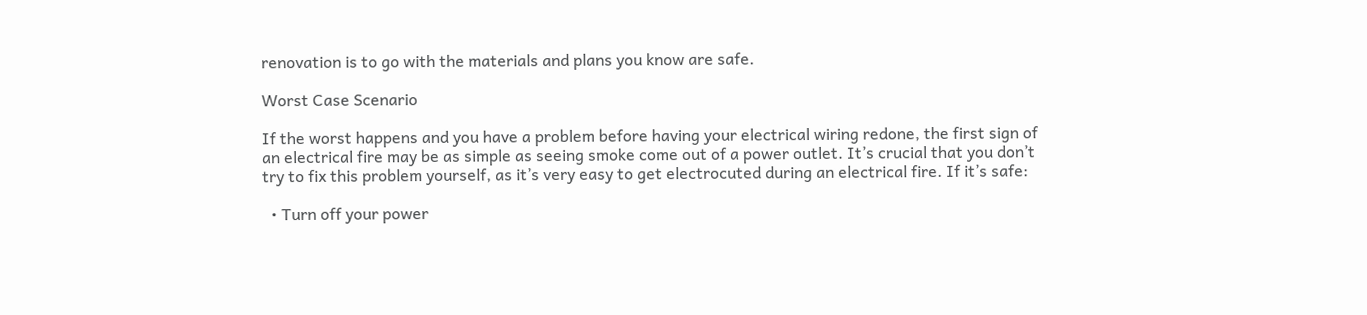renovation is to go with the materials and plans you know are safe.

Worst Case Scenario

If the worst happens and you have a problem before having your electrical wiring redone, the first sign of an electrical fire may be as simple as seeing smoke come out of a power outlet. It’s crucial that you don’t try to fix this problem yourself, as it’s very easy to get electrocuted during an electrical fire. If it’s safe:

  • Turn off your power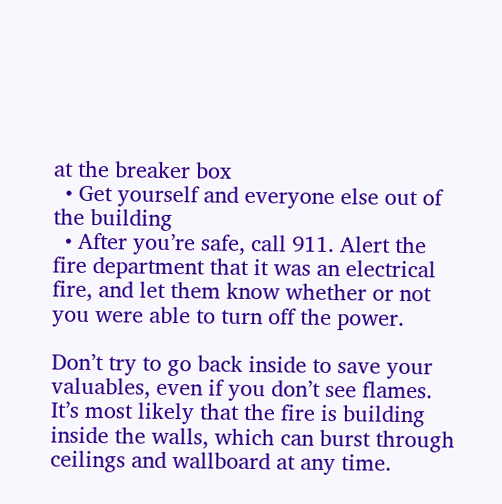at the breaker box
  • Get yourself and everyone else out of the building
  • After you’re safe, call 911. Alert the fire department that it was an electrical fire, and let them know whether or not you were able to turn off the power.

Don’t try to go back inside to save your valuables, even if you don’t see flames. It’s most likely that the fire is building inside the walls, which can burst through ceilings and wallboard at any time.